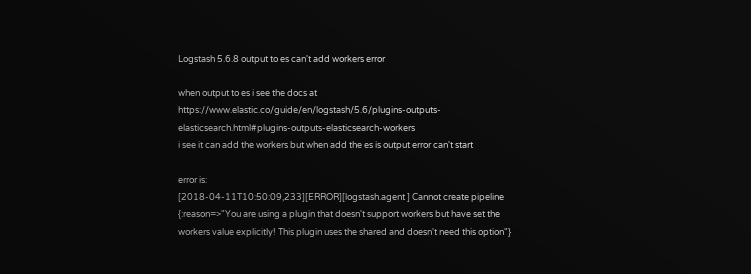Logstash 5.6.8 output to es can't add workers error

when output to es i see the docs at https://www.elastic.co/guide/en/logstash/5.6/plugins-outputs-elasticsearch.html#plugins-outputs-elasticsearch-workers
i see it can add the workers but when add the es is output error can't start

error is:
[2018-04-11T10:50:09,233][ERROR][logstash.agent ] Cannot create pipeline {:reason=>"You are using a plugin that doesn't support workers but have set the workers value explicitly! This plugin uses the shared and doesn't need this option"}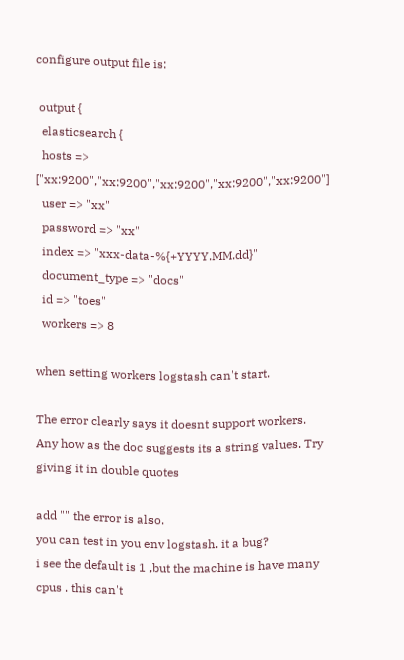configure output file is:

 output {
  elasticsearch {
  hosts => ["xx:9200","xx:9200","xx:9200","xx:9200","xx:9200"]
  user => "xx"
  password => "xx"
  index => "xxx-data-%{+YYYY.MM.dd}"
  document_type => "docs"
  id => "toes"
  workers => 8

when setting workers logstash can't start.

The error clearly says it doesnt support workers. Any how as the doc suggests its a string values. Try giving it in double quotes

add "" the error is also.
you can test in you env logstash. it a bug?
i see the default is 1 ,but the machine is have many cpus . this can't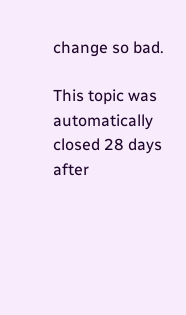change so bad.

This topic was automatically closed 28 days after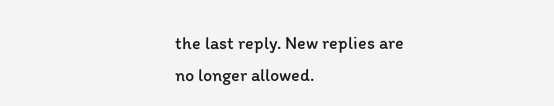the last reply. New replies are no longer allowed.